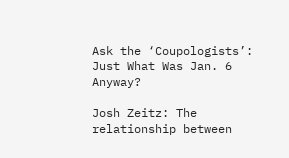Ask the ‘Coupologists’: Just What Was Jan. 6 Anyway?

Josh Zeitz: The relationship between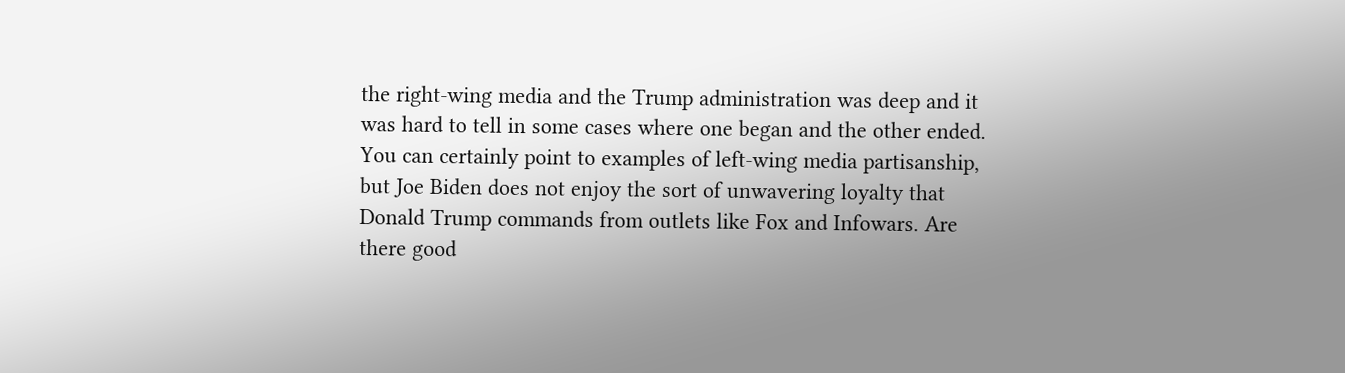the right-wing media and the Trump administration was deep and it was hard to tell in some cases where one began and the other ended. You can certainly point to examples of left-wing media partisanship, but Joe Biden does not enjoy the sort of unwavering loyalty that Donald Trump commands from outlets like Fox and Infowars. Are there good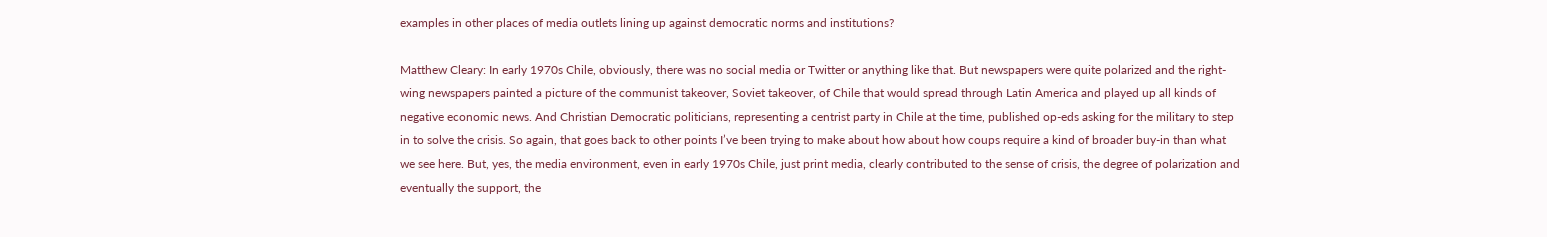examples in other places of media outlets lining up against democratic norms and institutions?

Matthew Cleary: In early 1970s Chile, obviously, there was no social media or Twitter or anything like that. But newspapers were quite polarized and the right-wing newspapers painted a picture of the communist takeover, Soviet takeover, of Chile that would spread through Latin America and played up all kinds of negative economic news. And Christian Democratic politicians, representing a centrist party in Chile at the time, published op-eds asking for the military to step in to solve the crisis. So again, that goes back to other points I’ve been trying to make about how about how coups require a kind of broader buy-in than what we see here. But, yes, the media environment, even in early 1970s Chile, just print media, clearly contributed to the sense of crisis, the degree of polarization and eventually the support, the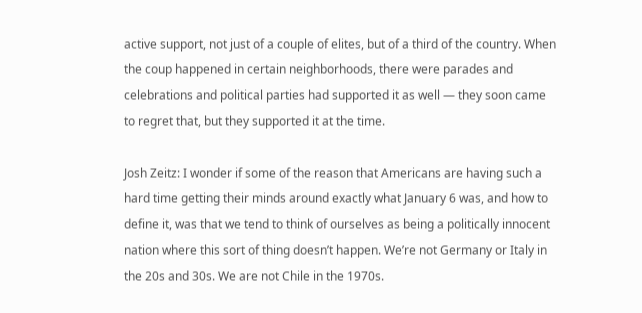active support, not just of a couple of elites, but of a third of the country. When the coup happened in certain neighborhoods, there were parades and celebrations and political parties had supported it as well — they soon came to regret that, but they supported it at the time.

Josh Zeitz: I wonder if some of the reason that Americans are having such a hard time getting their minds around exactly what January 6 was, and how to define it, was that we tend to think of ourselves as being a politically innocent nation where this sort of thing doesn’t happen. We’re not Germany or Italy in the 20s and 30s. We are not Chile in the 1970s.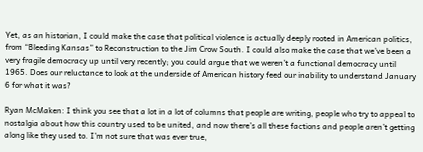Yet, as an historian, I could make the case that political violence is actually deeply rooted in American politics, from “Bleeding Kansas” to Reconstruction to the Jim Crow South. I could also make the case that we’ve been a very fragile democracy up until very recently; you could argue that we weren’t a functional democracy until 1965. Does our reluctance to look at the underside of American history feed our inability to understand January 6 for what it was?

Ryan McMaken: I think you see that a lot in a lot of columns that people are writing, people who try to appeal to nostalgia about how this country used to be united, and now there’s all these factions and people aren’t getting along like they used to. I’m not sure that was ever true,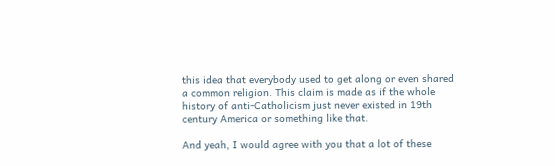this idea that everybody used to get along or even shared a common religion. This claim is made as if the whole history of anti-Catholicism just never existed in 19th century America or something like that.

And yeah, I would agree with you that a lot of these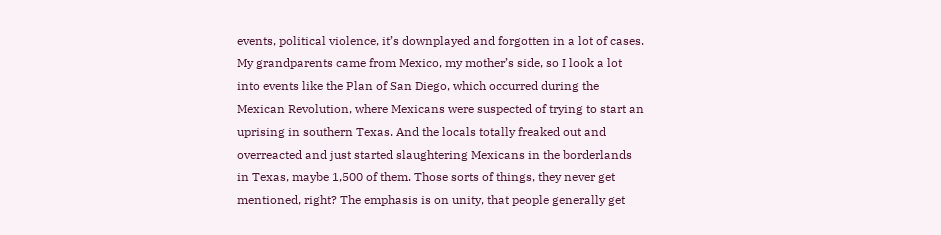events, political violence, it’s downplayed and forgotten in a lot of cases. My grandparents came from Mexico, my mother’s side, so I look a lot into events like the Plan of San Diego, which occurred during the Mexican Revolution, where Mexicans were suspected of trying to start an uprising in southern Texas. And the locals totally freaked out and overreacted and just started slaughtering Mexicans in the borderlands in Texas, maybe 1,500 of them. Those sorts of things, they never get mentioned, right? The emphasis is on unity, that people generally get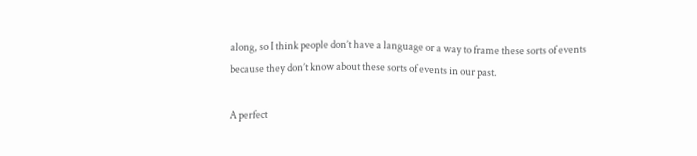along, so I think people don’t have a language or a way to frame these sorts of events because they don’t know about these sorts of events in our past.

A perfect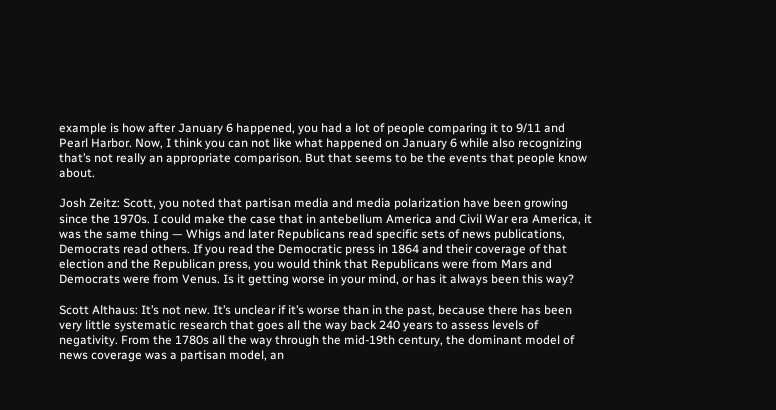example is how after January 6 happened, you had a lot of people comparing it to 9/11 and Pearl Harbor. Now, I think you can not like what happened on January 6 while also recognizing that’s not really an appropriate comparison. But that seems to be the events that people know about.

Josh Zeitz: Scott, you noted that partisan media and media polarization have been growing since the 1970s. I could make the case that in antebellum America and Civil War era America, it was the same thing — Whigs and later Republicans read specific sets of news publications, Democrats read others. If you read the Democratic press in 1864 and their coverage of that election and the Republican press, you would think that Republicans were from Mars and Democrats were from Venus. Is it getting worse in your mind, or has it always been this way?

Scott Althaus: It’s not new. It’s unclear if it’s worse than in the past, because there has been very little systematic research that goes all the way back 240 years to assess levels of negativity. From the 1780s all the way through the mid-19th century, the dominant model of news coverage was a partisan model, an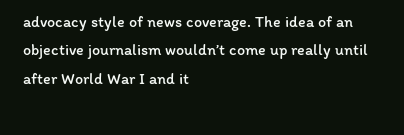advocacy style of news coverage. The idea of an objective journalism wouldn’t come up really until after World War I and it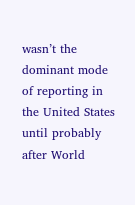wasn’t the dominant mode of reporting in the United States until probably after World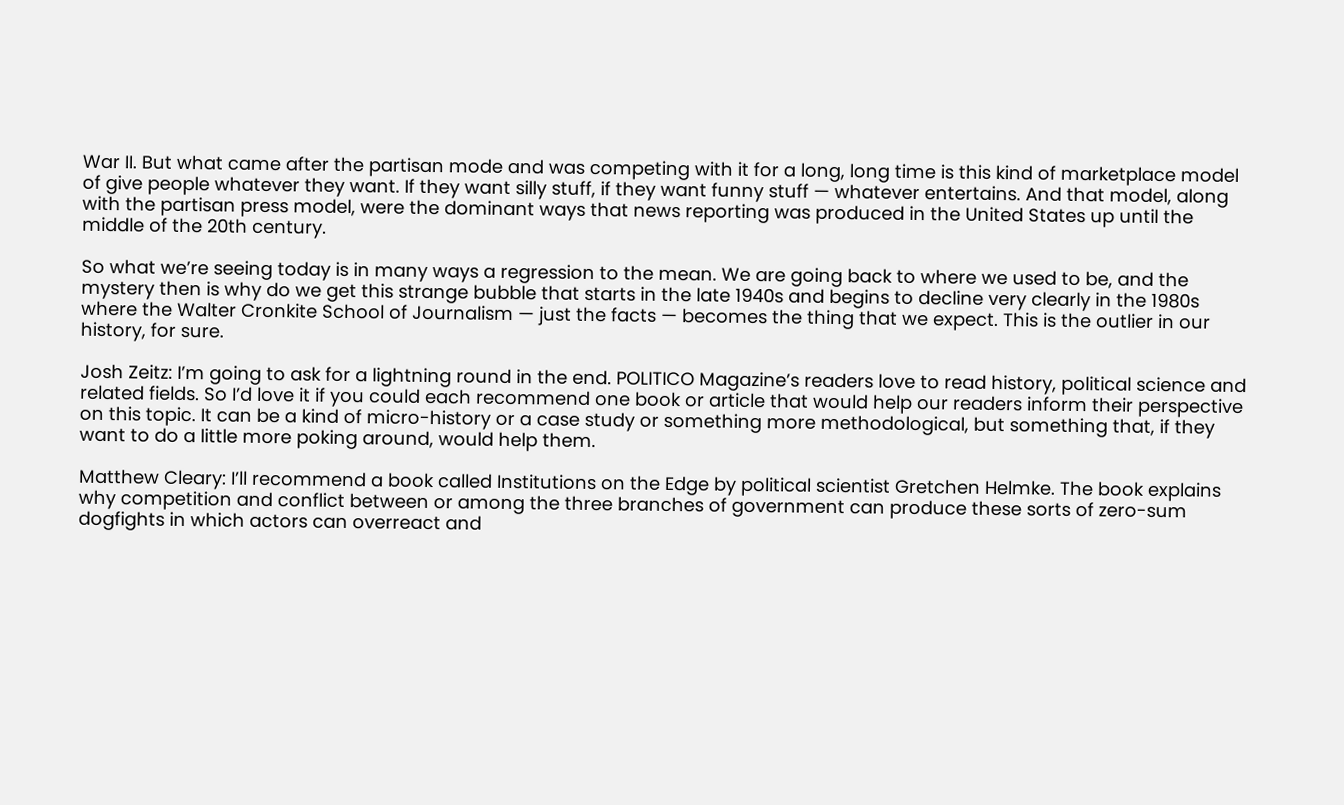War II. But what came after the partisan mode and was competing with it for a long, long time is this kind of marketplace model of give people whatever they want. If they want silly stuff, if they want funny stuff — whatever entertains. And that model, along with the partisan press model, were the dominant ways that news reporting was produced in the United States up until the middle of the 20th century.

So what we’re seeing today is in many ways a regression to the mean. We are going back to where we used to be, and the mystery then is why do we get this strange bubble that starts in the late 1940s and begins to decline very clearly in the 1980s where the Walter Cronkite School of Journalism — just the facts — becomes the thing that we expect. This is the outlier in our history, for sure.

Josh Zeitz: I’m going to ask for a lightning round in the end. POLITICO Magazine’s readers love to read history, political science and related fields. So I’d love it if you could each recommend one book or article that would help our readers inform their perspective on this topic. It can be a kind of micro-history or a case study or something more methodological, but something that, if they want to do a little more poking around, would help them.

Matthew Cleary: I’ll recommend a book called Institutions on the Edge by political scientist Gretchen Helmke. The book explains why competition and conflict between or among the three branches of government can produce these sorts of zero-sum dogfights in which actors can overreact and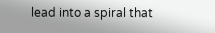lead into a spiral that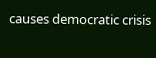causes democratic crisis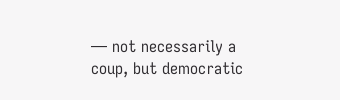— not necessarily a coup, but democratic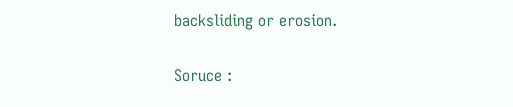backsliding or erosion.

Soruce :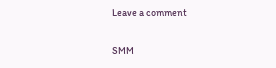Leave a comment

SMM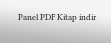Panel PDF Kitap indir